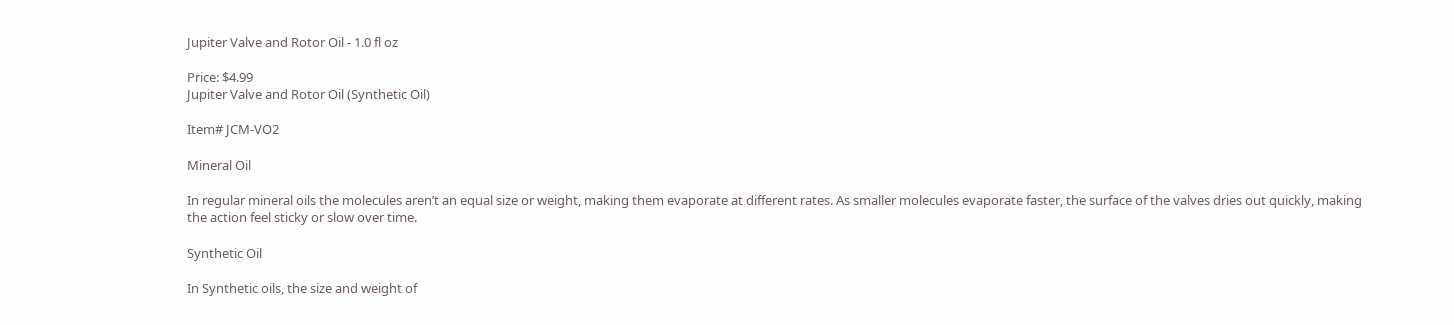Jupiter Valve and Rotor Oil - 1.0 fl oz

Price: $4.99
Jupiter Valve and Rotor Oil (Synthetic Oil)

Item# JCM-VO2

Mineral Oil

In regular mineral oils the molecules aren’t an equal size or weight, making them evaporate at different rates. As smaller molecules evaporate faster, the surface of the valves dries out quickly, making the action feel sticky or slow over time.

Synthetic Oil

In Synthetic oils, the size and weight of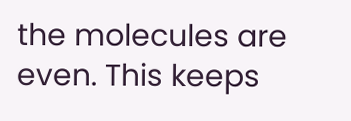the molecules are even. This keeps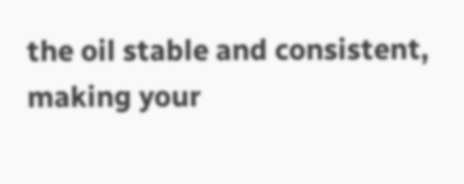the oil stable and consistent, making your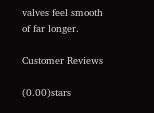valves feel smooth of far longer.

Customer Reviews

(0.00)stars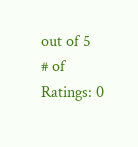out of 5
# of Ratings: 0